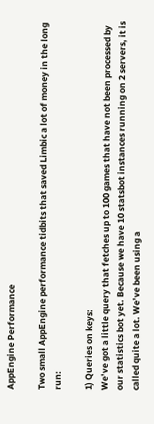AppEngine Performance

Two small AppEngine performance tidbits that saved Limbic a lot of money in the long run:

1) Queries on keys:
We’ve got a little query that fetches up to 100 games that have not been processed by our statistics bot yet. Because we have 10 statsbot instances running on 2 servers, it is called quite a lot. We’ve been using a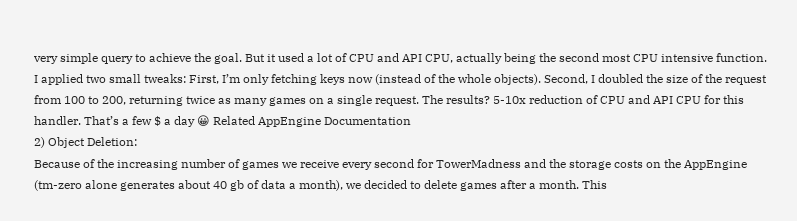very simple query to achieve the goal. But it used a lot of CPU and API CPU, actually being the second most CPU intensive function. I applied two small tweaks: First, I’m only fetching keys now (instead of the whole objects). Second, I doubled the size of the request from 100 to 200, returning twice as many games on a single request. The results? 5-10x reduction of CPU and API CPU for this handler. That’s a few $ a day 😀 Related AppEngine Documentation
2) Object Deletion:
Because of the increasing number of games we receive every second for TowerMadness and the storage costs on the AppEngine (tm-zero alone generates about 40 gb of data a month), we decided to delete games after a month. This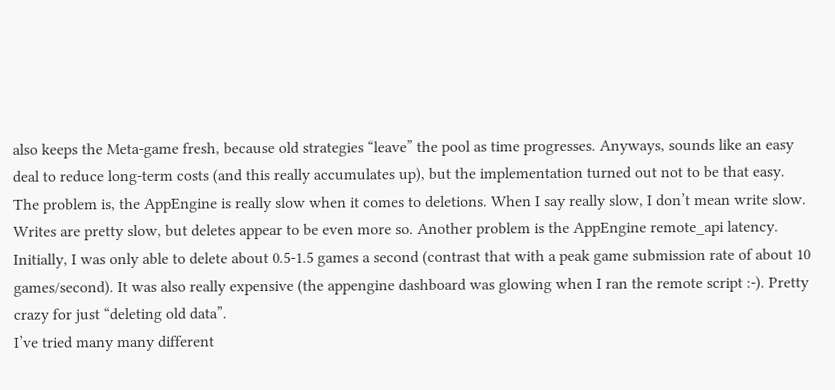also keeps the Meta-game fresh, because old strategies “leave” the pool as time progresses. Anyways, sounds like an easy deal to reduce long-term costs (and this really accumulates up), but the implementation turned out not to be that easy. The problem is, the AppEngine is really slow when it comes to deletions. When I say really slow, I don’t mean write slow. Writes are pretty slow, but deletes appear to be even more so. Another problem is the AppEngine remote_api latency. Initially, I was only able to delete about 0.5-1.5 games a second (contrast that with a peak game submission rate of about 10 games/second). It was also really expensive (the appengine dashboard was glowing when I ran the remote script :-). Pretty crazy for just “deleting old data”.
I’ve tried many many different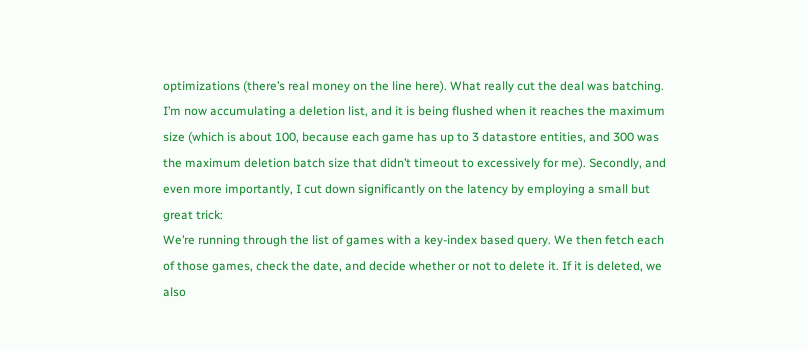optimizations (there’s real money on the line here). What really cut the deal was batching. I’m now accumulating a deletion list, and it is being flushed when it reaches the maximum size (which is about 100, because each game has up to 3 datastore entities, and 300 was the maximum deletion batch size that didn’t timeout to excessively for me). Secondly, and even more importantly, I cut down significantly on the latency by employing a small but great trick:
We’re running through the list of games with a key-index based query. We then fetch each of those games, check the date, and decide whether or not to delete it. If it is deleted, we also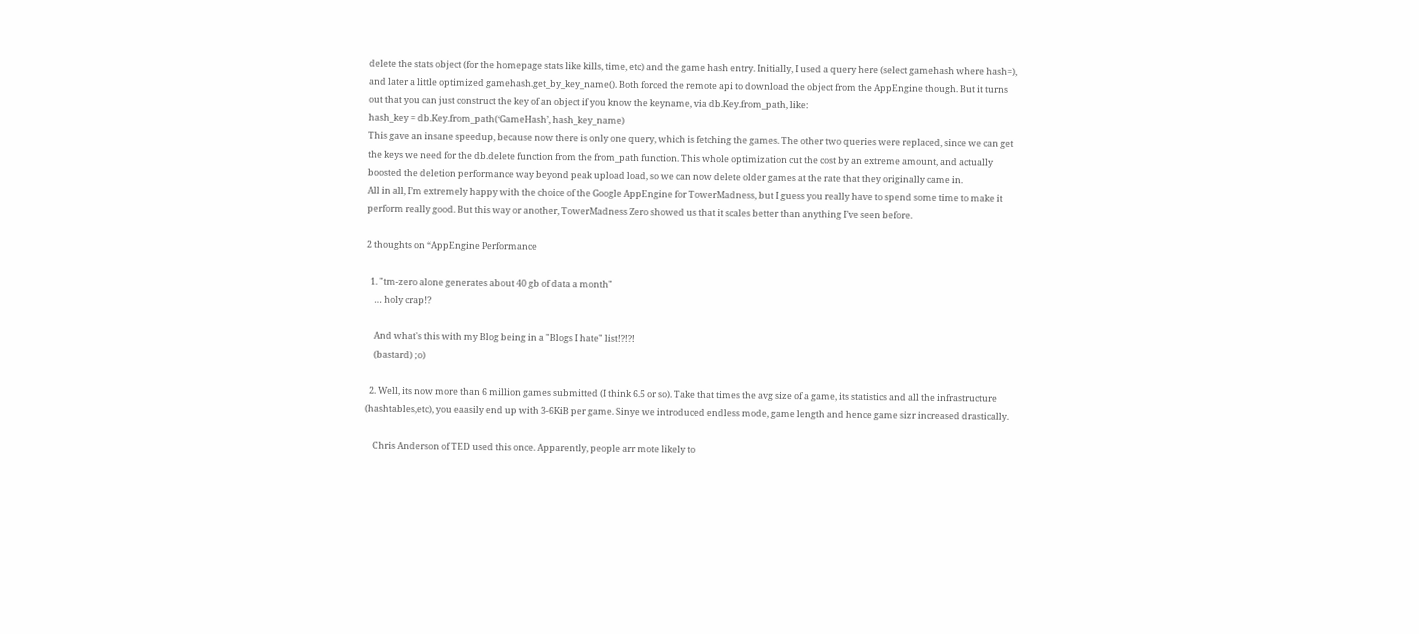delete the stats object (for the homepage stats like kills, time, etc) and the game hash entry. Initially, I used a query here (select gamehash where hash=), and later a little optimized gamehash.get_by_key_name(). Both forced the remote api to download the object from the AppEngine though. But it turns out that you can just construct the key of an object if you know the keyname, via db.Key.from_path, like:
hash_key = db.Key.from_path(‘GameHash’, hash_key_name)
This gave an insane speedup, because now there is only one query, which is fetching the games. The other two queries were replaced, since we can get the keys we need for the db.delete function from the from_path function. This whole optimization cut the cost by an extreme amount, and actually boosted the deletion performance way beyond peak upload load, so we can now delete older games at the rate that they originally came in.
All in all, I’m extremely happy with the choice of the Google AppEngine for TowerMadness, but I guess you really have to spend some time to make it perform really good. But this way or another, TowerMadness Zero showed us that it scales better than anything I’ve seen before.

2 thoughts on “AppEngine Performance

  1. "tm-zero alone generates about 40 gb of data a month"
    … holy crap!?

    And what's this with my Blog being in a "Blogs I hate" list!?!?!
    (bastard) ;o)

  2. Well, its now more than 6 million games submitted (I think 6.5 or so). Take that times the avg size of a game, its statistics and all the infrastructure (hashtables,etc), you eaasily end up with 3-6KiB per game. Sinye we introduced endless mode, game length and hence game sizr increased drastically.

    Chris Anderson of TED used this once. Apparently, people arr mote likely to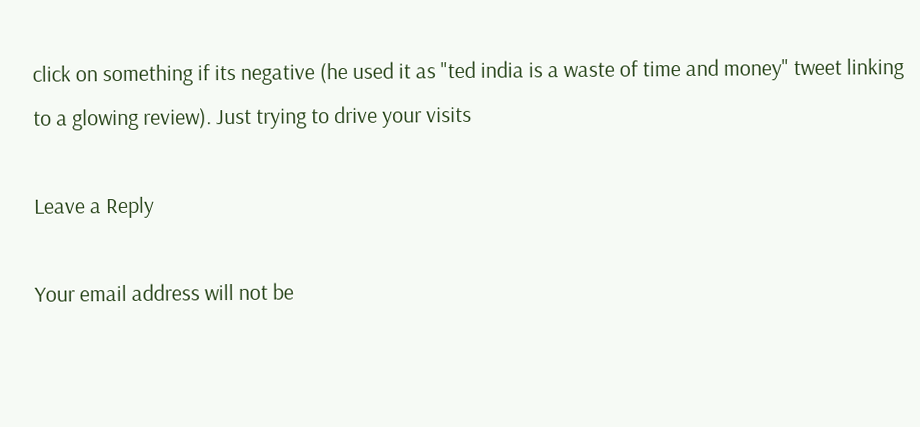click on something if its negative (he used it as "ted india is a waste of time and money" tweet linking to a glowing review). Just trying to drive your visits

Leave a Reply

Your email address will not be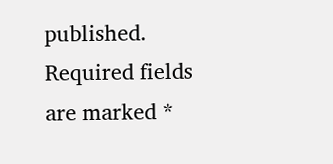published. Required fields are marked *